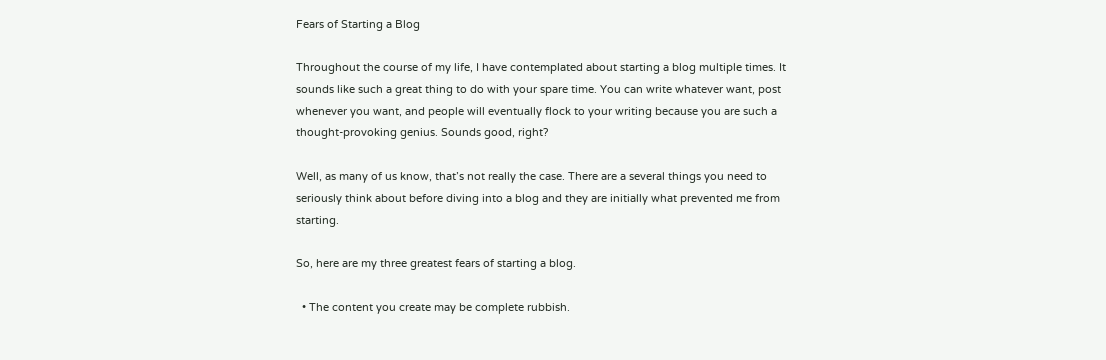Fears of Starting a Blog

Throughout the course of my life, I have contemplated about starting a blog multiple times. It sounds like such a great thing to do with your spare time. You can write whatever want, post whenever you want, and people will eventually flock to your writing because you are such a thought-provoking genius. Sounds good, right?

Well, as many of us know, that’s not really the case. There are a several things you need to seriously think about before diving into a blog and they are initially what prevented me from starting.

So, here are my three greatest fears of starting a blog.

  • The content you create may be complete rubbish.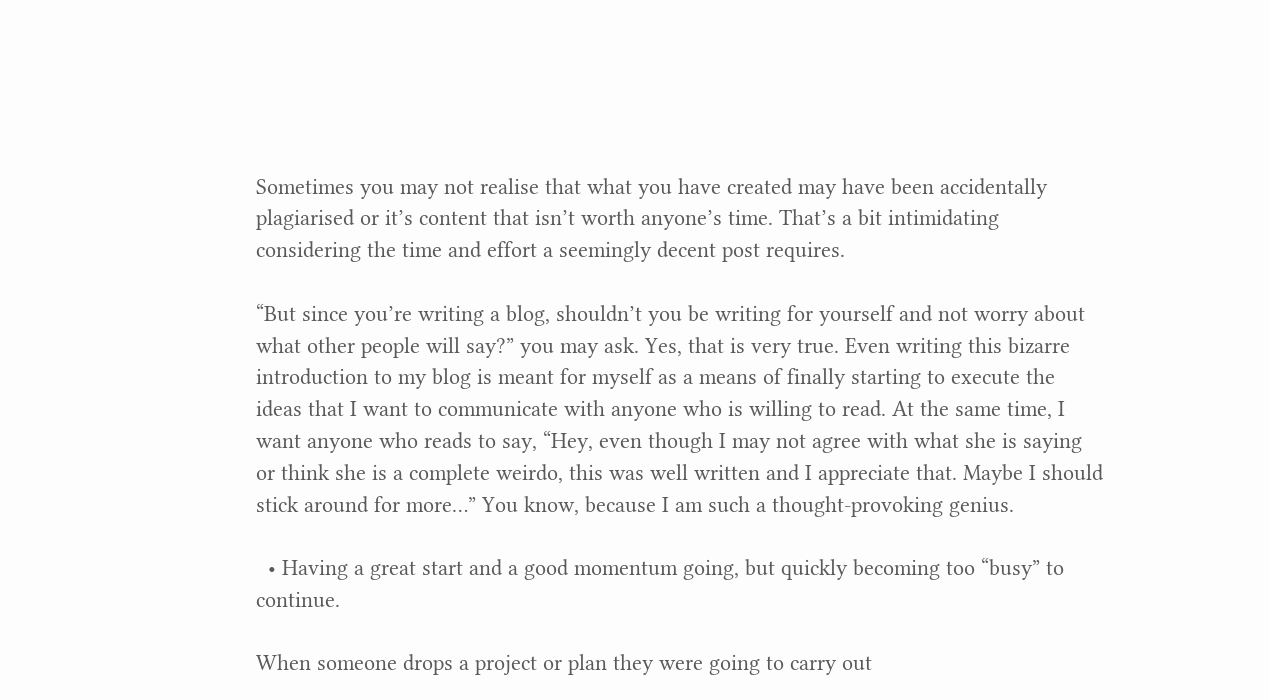Sometimes you may not realise that what you have created may have been accidentally plagiarised or it’s content that isn’t worth anyone’s time. That’s a bit intimidating considering the time and effort a seemingly decent post requires.

“But since you’re writing a blog, shouldn’t you be writing for yourself and not worry about what other people will say?” you may ask. Yes, that is very true. Even writing this bizarre introduction to my blog is meant for myself as a means of finally starting to execute the ideas that I want to communicate with anyone who is willing to read. At the same time, I want anyone who reads to say, “Hey, even though I may not agree with what she is saying or think she is a complete weirdo, this was well written and I appreciate that. Maybe I should stick around for more…” You know, because I am such a thought-provoking genius.

  • Having a great start and a good momentum going, but quickly becoming too “busy” to continue.

When someone drops a project or plan they were going to carry out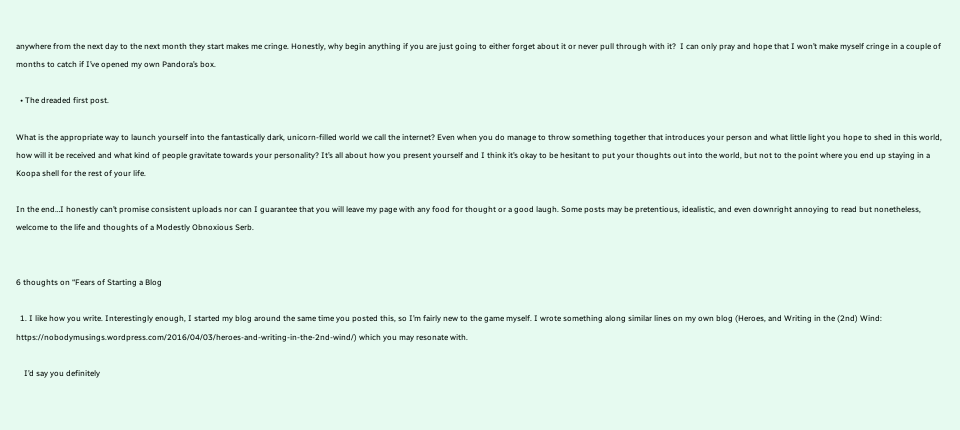anywhere from the next day to the next month they start makes me cringe. Honestly, why begin anything if you are just going to either forget about it or never pull through with it?  I can only pray and hope that I won’t make myself cringe in a couple of months to catch if I’ve opened my own Pandora’s box.

  • The dreaded first post.

What is the appropriate way to launch yourself into the fantastically dark, unicorn-filled world we call the internet? Even when you do manage to throw something together that introduces your person and what little light you hope to shed in this world, how will it be received and what kind of people gravitate towards your personality? It’s all about how you present yourself and I think it’s okay to be hesitant to put your thoughts out into the world, but not to the point where you end up staying in a Koopa shell for the rest of your life.

In the end…I honestly can’t promise consistent uploads nor can I guarantee that you will leave my page with any food for thought or a good laugh. Some posts may be pretentious, idealistic, and even downright annoying to read but nonetheless, welcome to the life and thoughts of a Modestly Obnoxious Serb.


6 thoughts on “Fears of Starting a Blog

  1. I like how you write. Interestingly enough, I started my blog around the same time you posted this, so I’m fairly new to the game myself. I wrote something along similar lines on my own blog (Heroes, and Writing in the (2nd) Wind: https://nobodymusings.wordpress.com/2016/04/03/heroes-and-writing-in-the-2nd-wind/) which you may resonate with.

    I’d say you definitely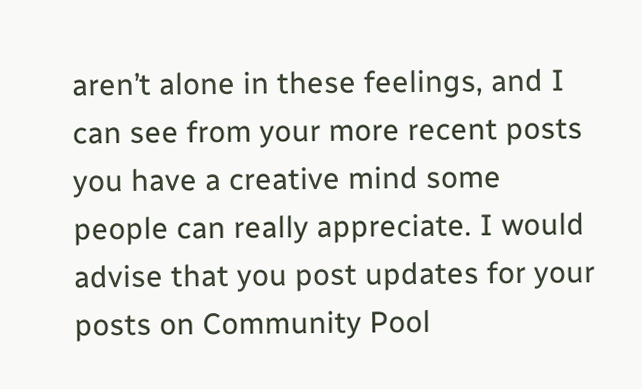aren’t alone in these feelings, and I can see from your more recent posts you have a creative mind some people can really appreciate. I would advise that you post updates for your posts on Community Pool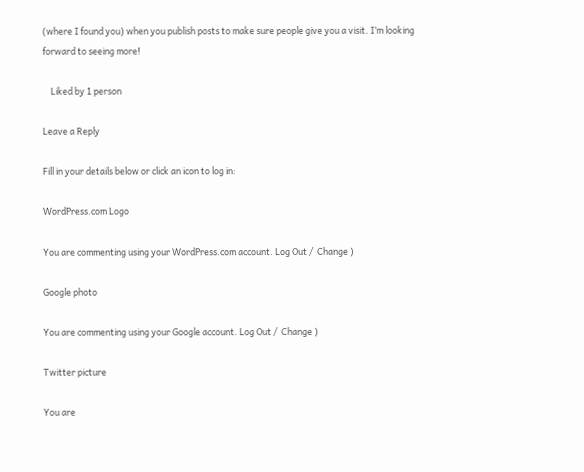(where I found you) when you publish posts to make sure people give you a visit. I’m looking forward to seeing more!

    Liked by 1 person

Leave a Reply

Fill in your details below or click an icon to log in:

WordPress.com Logo

You are commenting using your WordPress.com account. Log Out /  Change )

Google photo

You are commenting using your Google account. Log Out /  Change )

Twitter picture

You are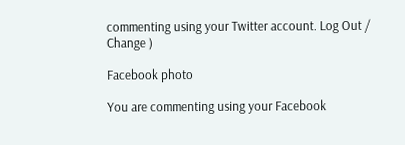commenting using your Twitter account. Log Out /  Change )

Facebook photo

You are commenting using your Facebook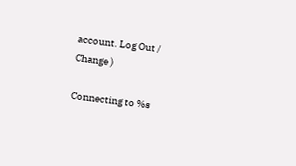account. Log Out /  Change )

Connecting to %s